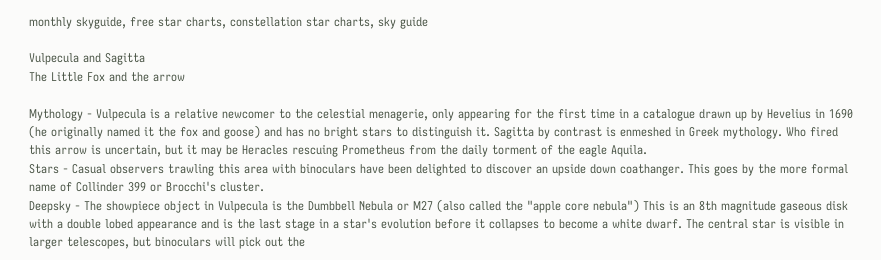monthly skyguide, free star charts, constellation star charts, sky guide

Vulpecula and Sagitta
The Little Fox and the arrow

Mythology - Vulpecula is a relative newcomer to the celestial menagerie, only appearing for the first time in a catalogue drawn up by Hevelius in 1690 (he originally named it the fox and goose) and has no bright stars to distinguish it. Sagitta by contrast is enmeshed in Greek mythology. Who fired this arrow is uncertain, but it may be Heracles rescuing Prometheus from the daily torment of the eagle Aquila.
Stars - Casual observers trawling this area with binoculars have been delighted to discover an upside down coathanger. This goes by the more formal name of Collinder 399 or Brocchi's cluster.
Deepsky - The showpiece object in Vulpecula is the Dumbbell Nebula or M27 (also called the "apple core nebula") This is an 8th magnitude gaseous disk with a double lobed appearance and is the last stage in a star's evolution before it collapses to become a white dwarf. The central star is visible in larger telescopes, but binoculars will pick out the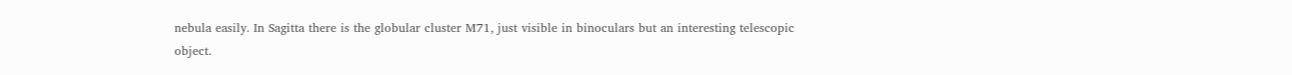nebula easily. In Sagitta there is the globular cluster M71, just visible in binoculars but an interesting telescopic object.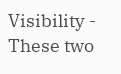Visibility - These two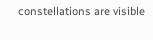constellations are visible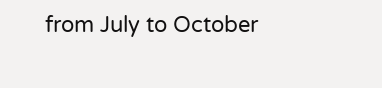from July to October